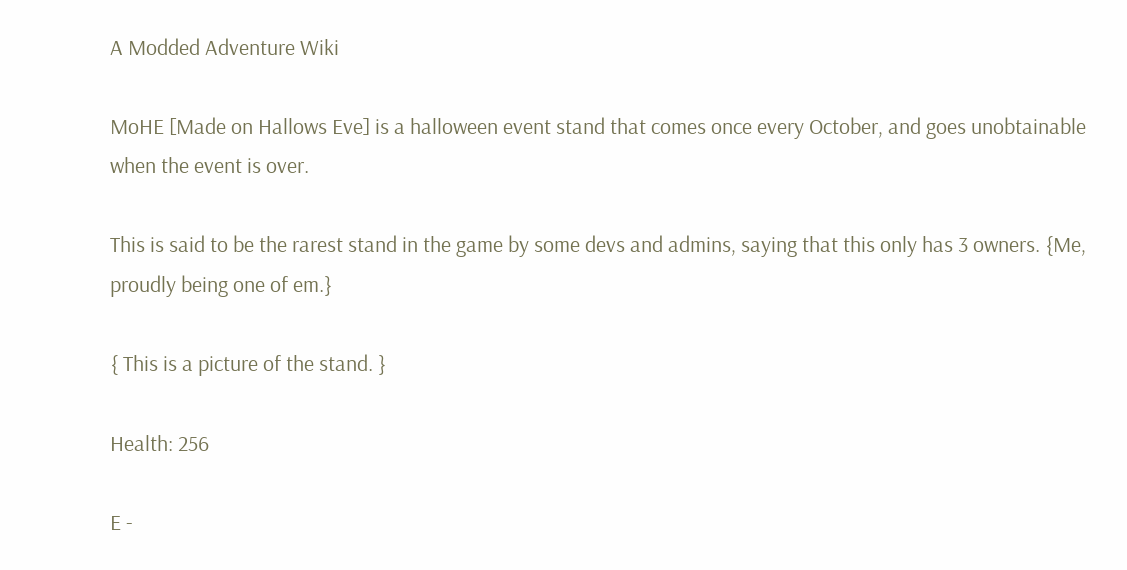A Modded Adventure Wiki

MoHE [Made on Hallows Eve] is a halloween event stand that comes once every October, and goes unobtainable when the event is over.

This is said to be the rarest stand in the game by some devs and admins, saying that this only has 3 owners. {Me, proudly being one of em.}

{ This is a picture of the stand. }

Health: 256

E -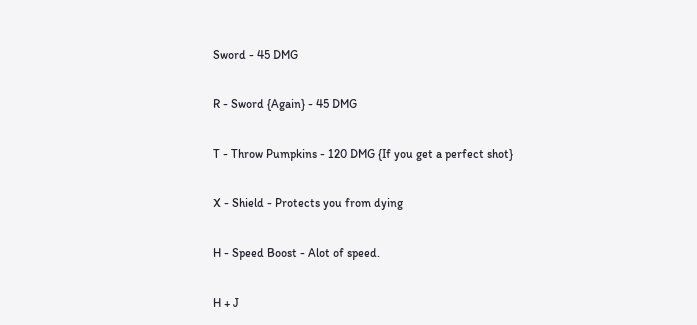Sword - 45 DMG

R - Sword {Again} - 45 DMG

T - Throw Pumpkins - 120 DMG {If you get a perfect shot}

X - Shield - Protects you from dying

H - Speed Boost - Alot of speed.

H + J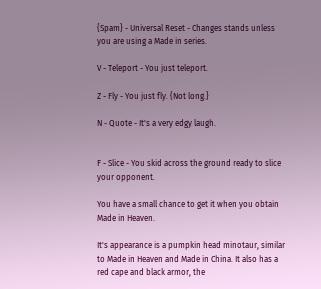{Spam} - Universal Reset - Changes stands unless you are using a Made in series.

V - Teleport - You just teleport.

Z - Fly - You just fly. {Not long.}

N - Quote - It's a very edgy laugh.


F - Slice - You skid across the ground ready to slice your opponent.

You have a small chance to get it when you obtain Made in Heaven.

It's appearance is a pumpkin head minotaur, similar to Made in Heaven and Made in China. It also has a red cape and black armor, the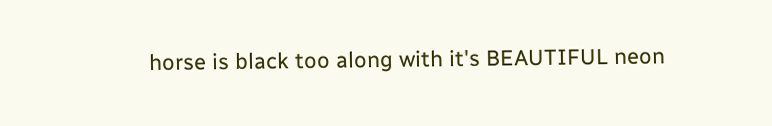horse is black too along with it's BEAUTIFUL neon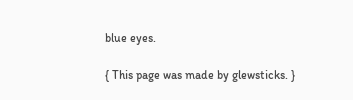blue eyes.

{ This page was made by glewsticks. }